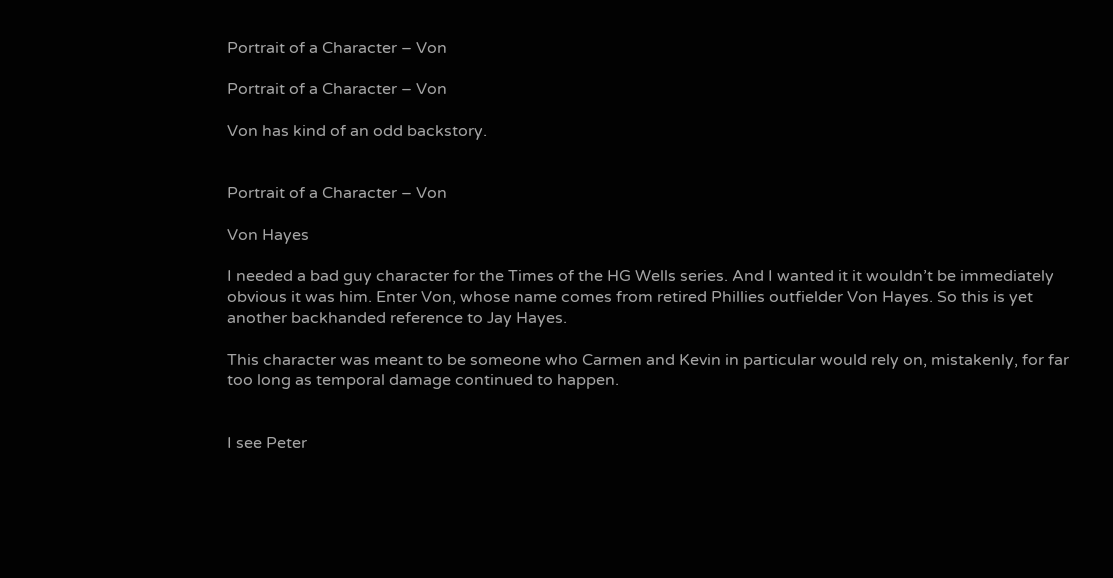Portrait of a Character – Von

Portrait of a Character – Von

Von has kind of an odd backstory.


Portrait of a Character – Von

Von Hayes

I needed a bad guy character for the Times of the HG Wells series. And I wanted it it wouldn’t be immediately obvious it was him. Enter Von, whose name comes from retired Phillies outfielder Von Hayes. So this is yet another backhanded reference to Jay Hayes.

This character was meant to be someone who Carmen and Kevin in particular would rely on, mistakenly, for far too long as temporal damage continued to happen.


I see Peter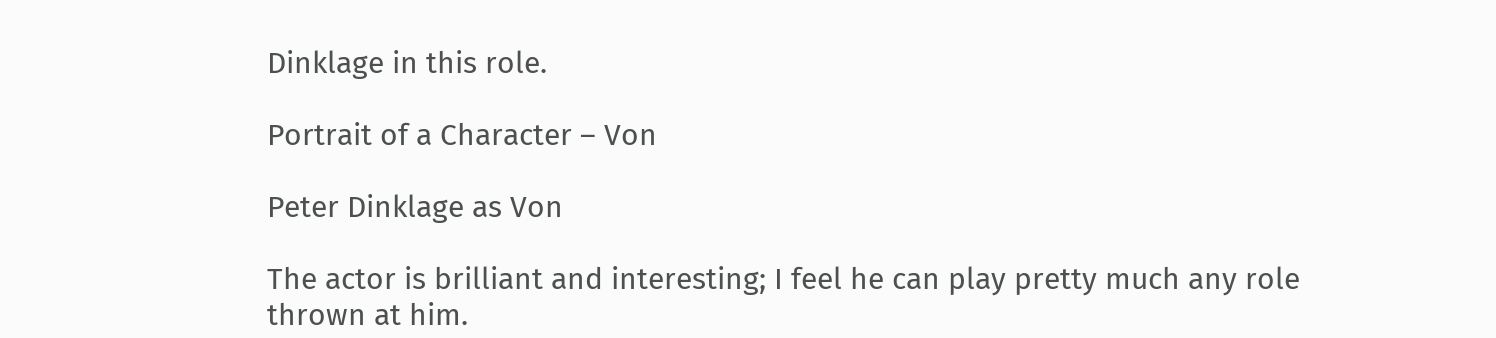Dinklage in this role.

Portrait of a Character – Von

Peter Dinklage as Von

The actor is brilliant and interesting; I feel he can play pretty much any role thrown at him.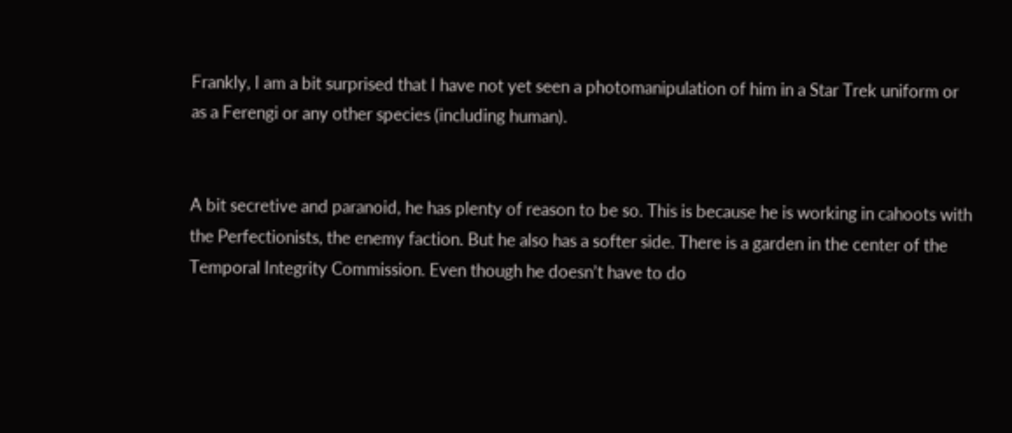Frankly, I am a bit surprised that I have not yet seen a photomanipulation of him in a Star Trek uniform or as a Ferengi or any other species (including human).


A bit secretive and paranoid, he has plenty of reason to be so. This is because he is working in cahoots with the Perfectionists, the enemy faction. But he also has a softer side. There is a garden in the center of the Temporal Integrity Commission. Even though he doesn’t have to do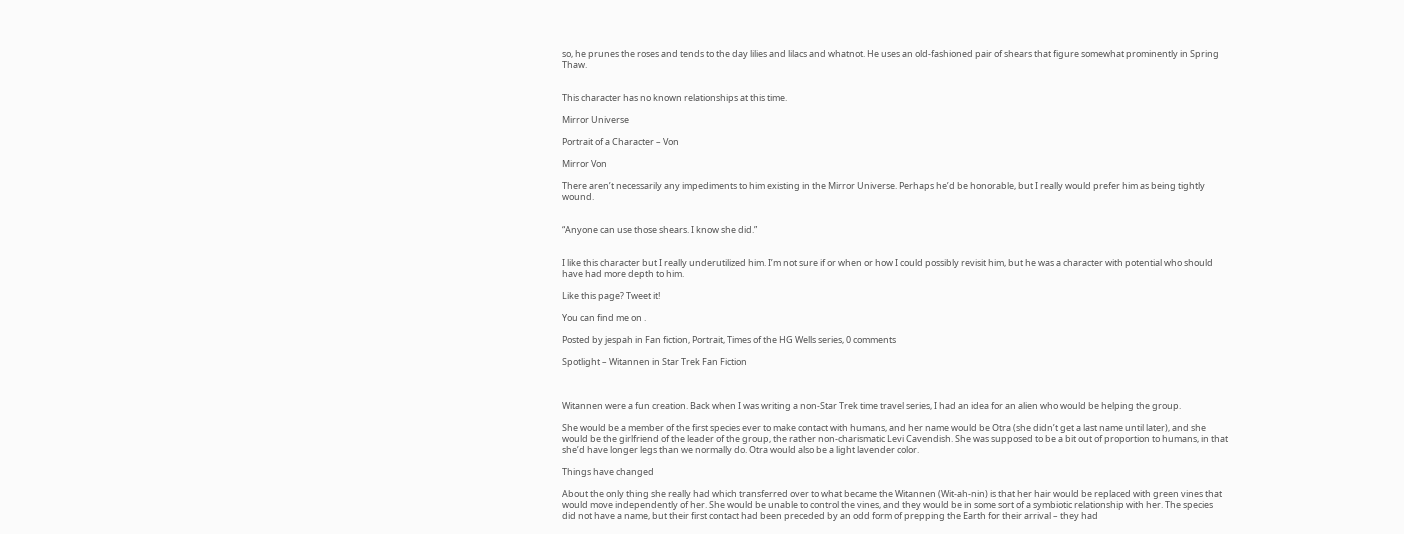so, he prunes the roses and tends to the day lilies and lilacs and whatnot. He uses an old-fashioned pair of shears that figure somewhat prominently in Spring Thaw.


This character has no known relationships at this time.

Mirror Universe

Portrait of a Character – Von

Mirror Von

There aren’t necessarily any impediments to him existing in the Mirror Universe. Perhaps he’d be honorable, but I really would prefer him as being tightly wound.


“Anyone can use those shears. I know she did.”


I like this character but I really underutilized him. I’m not sure if or when or how I could possibly revisit him, but he was a character with potential who should have had more depth to him.

Like this page? Tweet it!

You can find me on .

Posted by jespah in Fan fiction, Portrait, Times of the HG Wells series, 0 comments

Spotlight – Witannen in Star Trek Fan Fiction



Witannen were a fun creation. Back when I was writing a non-Star Trek time travel series, I had an idea for an alien who would be helping the group.

She would be a member of the first species ever to make contact with humans, and her name would be Otra (she didn’t get a last name until later), and she would be the girlfriend of the leader of the group, the rather non-charismatic Levi Cavendish. She was supposed to be a bit out of proportion to humans, in that she’d have longer legs than we normally do. Otra would also be a light lavender color.

Things have changed

About the only thing she really had which transferred over to what became the Witannen (Wit-ah-nin) is that her hair would be replaced with green vines that would move independently of her. She would be unable to control the vines, and they would be in some sort of a symbiotic relationship with her. The species did not have a name, but their first contact had been preceded by an odd form of prepping the Earth for their arrival – they had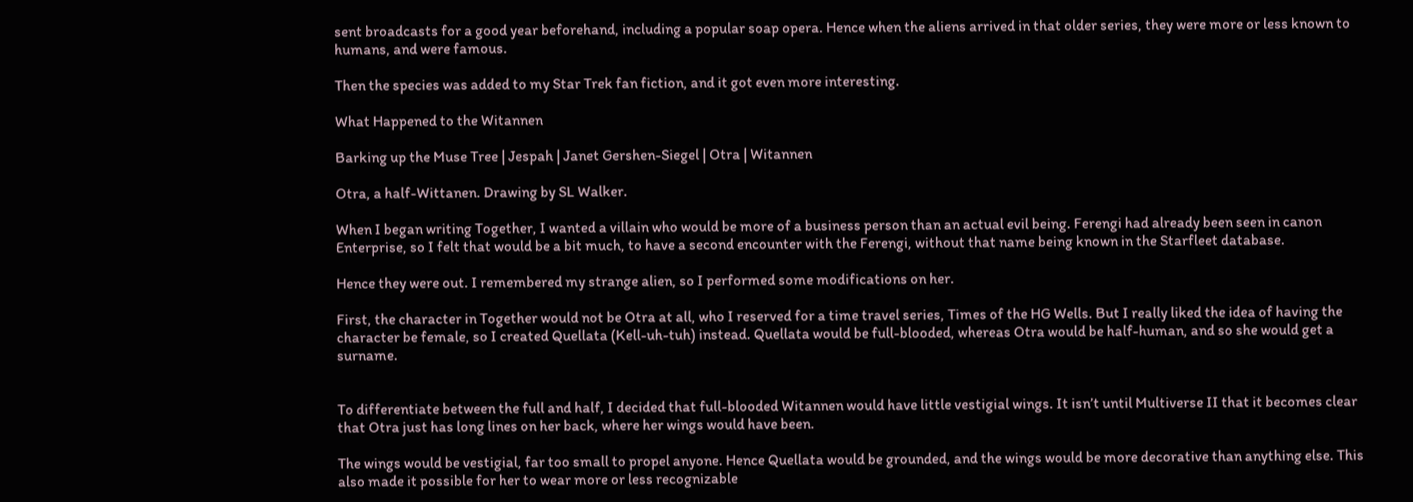sent broadcasts for a good year beforehand, including a popular soap opera. Hence when the aliens arrived in that older series, they were more or less known to humans, and were famous.

Then the species was added to my Star Trek fan fiction, and it got even more interesting.

What Happened to the Witannen

Barking up the Muse Tree | Jespah | Janet Gershen-Siegel | Otra | Witannen

Otra, a half-Wittanen. Drawing by SL Walker.

When I began writing Together, I wanted a villain who would be more of a business person than an actual evil being. Ferengi had already been seen in canon Enterprise, so I felt that would be a bit much, to have a second encounter with the Ferengi, without that name being known in the Starfleet database.

Hence they were out. I remembered my strange alien, so I performed some modifications on her.

First, the character in Together would not be Otra at all, who I reserved for a time travel series, Times of the HG Wells. But I really liked the idea of having the character be female, so I created Quellata (Kell-uh-tuh) instead. Quellata would be full-blooded, whereas Otra would be half-human, and so she would get a surname.


To differentiate between the full and half, I decided that full-blooded Witannen would have little vestigial wings. It isn’t until Multiverse II that it becomes clear that Otra just has long lines on her back, where her wings would have been.

The wings would be vestigial, far too small to propel anyone. Hence Quellata would be grounded, and the wings would be more decorative than anything else. This also made it possible for her to wear more or less recognizable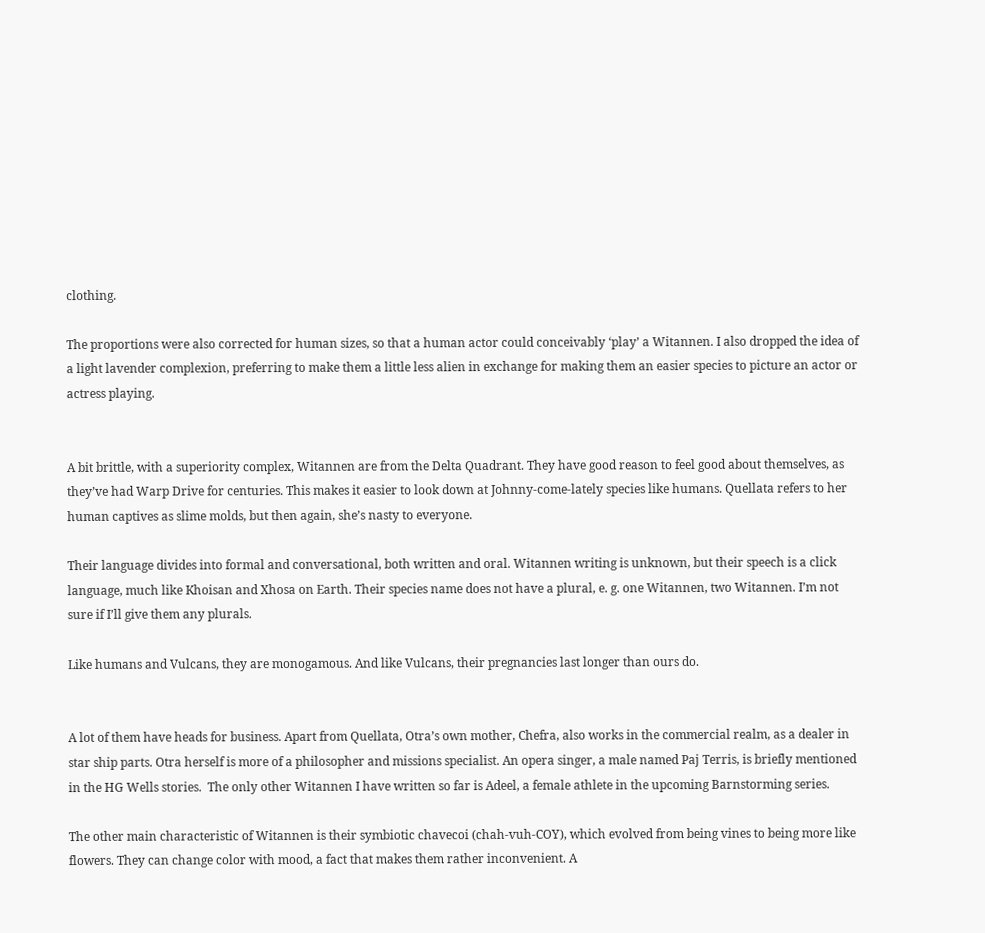clothing.

The proportions were also corrected for human sizes, so that a human actor could conceivably ‘play’ a Witannen. I also dropped the idea of a light lavender complexion, preferring to make them a little less alien in exchange for making them an easier species to picture an actor or actress playing.


A bit brittle, with a superiority complex, Witannen are from the Delta Quadrant. They have good reason to feel good about themselves, as they’ve had Warp Drive for centuries. This makes it easier to look down at Johnny-come-lately species like humans. Quellata refers to her human captives as slime molds, but then again, she’s nasty to everyone.

Their language divides into formal and conversational, both written and oral. Witannen writing is unknown, but their speech is a click language, much like Khoisan and Xhosa on Earth. Their species name does not have a plural, e. g. one Witannen, two Witannen. I’m not sure if I’ll give them any plurals.

Like humans and Vulcans, they are monogamous. And like Vulcans, their pregnancies last longer than ours do.


A lot of them have heads for business. Apart from Quellata, Otra’s own mother, Chefra, also works in the commercial realm, as a dealer in star ship parts. Otra herself is more of a philosopher and missions specialist. An opera singer, a male named Paj Terris, is briefly mentioned in the HG Wells stories.  The only other Witannen I have written so far is Adeel, a female athlete in the upcoming Barnstorming series.

The other main characteristic of Witannen is their symbiotic chavecoi (chah-vuh-COY), which evolved from being vines to being more like flowers. They can change color with mood, a fact that makes them rather inconvenient. A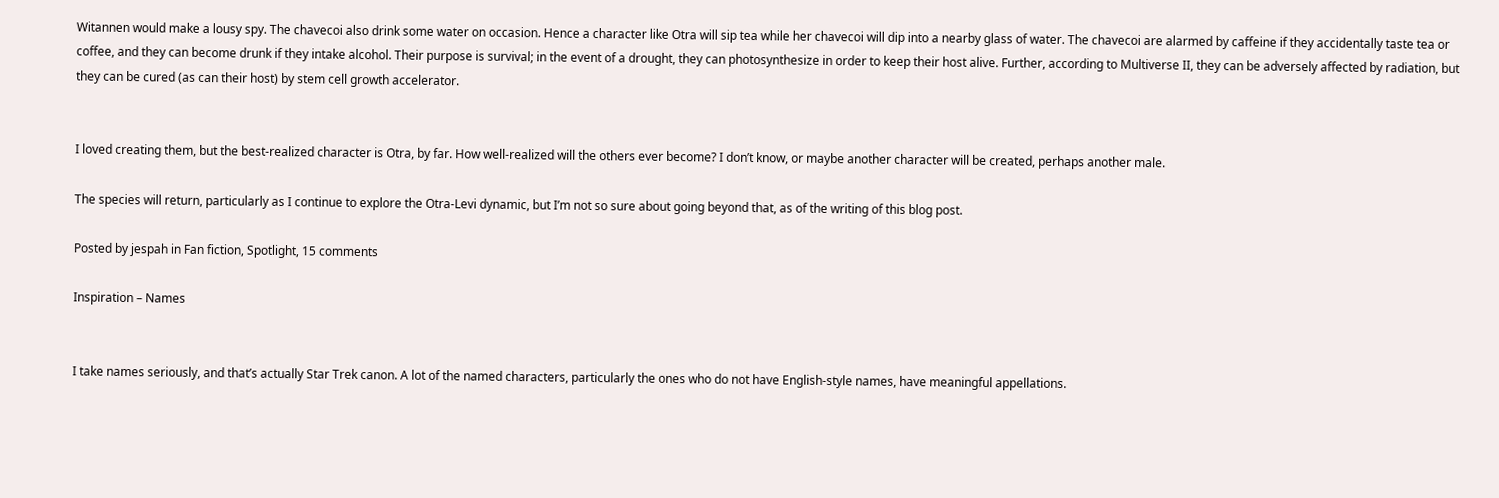Witannen would make a lousy spy. The chavecoi also drink some water on occasion. Hence a character like Otra will sip tea while her chavecoi will dip into a nearby glass of water. The chavecoi are alarmed by caffeine if they accidentally taste tea or coffee, and they can become drunk if they intake alcohol. Their purpose is survival; in the event of a drought, they can photosynthesize in order to keep their host alive. Further, according to Multiverse II, they can be adversely affected by radiation, but they can be cured (as can their host) by stem cell growth accelerator.


I loved creating them, but the best-realized character is Otra, by far. How well-realized will the others ever become? I don’t know, or maybe another character will be created, perhaps another male.

The species will return, particularly as I continue to explore the Otra-Levi dynamic, but I’m not so sure about going beyond that, as of the writing of this blog post.

Posted by jespah in Fan fiction, Spotlight, 15 comments

Inspiration – Names


I take names seriously, and that’s actually Star Trek canon. A lot of the named characters, particularly the ones who do not have English-style names, have meaningful appellations.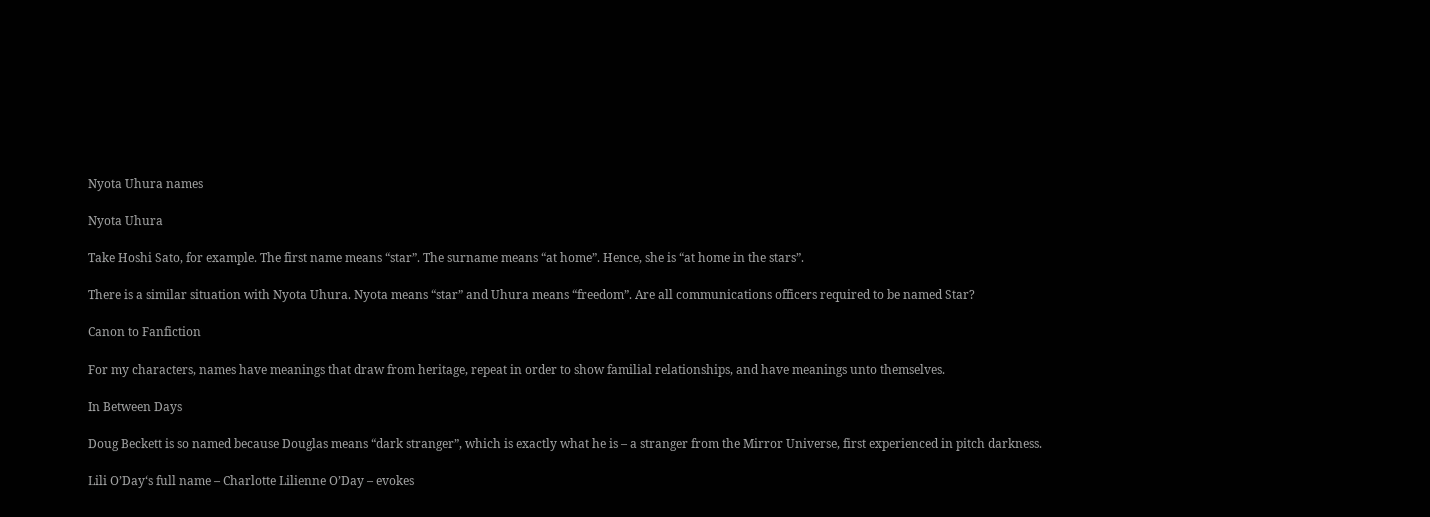Nyota Uhura names

Nyota Uhura

Take Hoshi Sato, for example. The first name means “star”. The surname means “at home”. Hence, she is “at home in the stars”.

There is a similar situation with Nyota Uhura. Nyota means “star” and Uhura means “freedom”. Are all communications officers required to be named Star?

Canon to Fanfiction

For my characters, names have meanings that draw from heritage, repeat in order to show familial relationships, and have meanings unto themselves.

In Between Days

Doug Beckett is so named because Douglas means “dark stranger”, which is exactly what he is – a stranger from the Mirror Universe, first experienced in pitch darkness.

Lili O’Day‘s full name – Charlotte Lilienne O’Day – evokes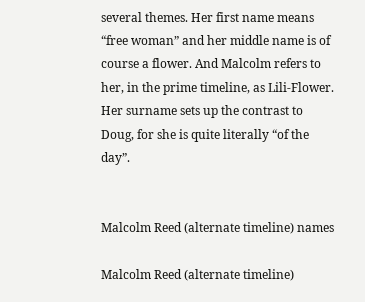several themes. Her first name means “free woman” and her middle name is of course a flower. And Malcolm refers to her, in the prime timeline, as Lili-Flower. Her surname sets up the contrast to Doug, for she is quite literally “of the day”.


Malcolm Reed (alternate timeline) names

Malcolm Reed (alternate timeline)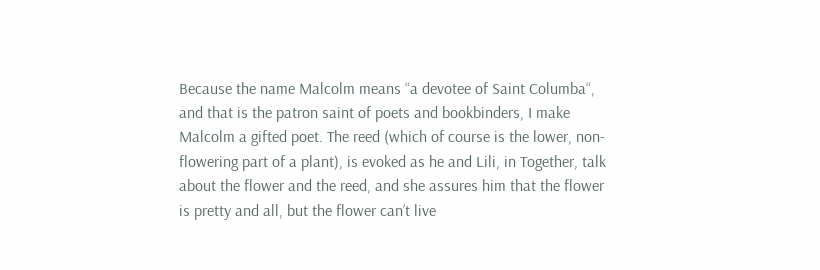Because the name Malcolm means “a devotee of Saint Columba“, and that is the patron saint of poets and bookbinders, I make Malcolm a gifted poet. The reed (which of course is the lower, non-flowering part of a plant), is evoked as he and Lili, in Together, talk about the flower and the reed, and she assures him that the flower is pretty and all, but the flower can’t live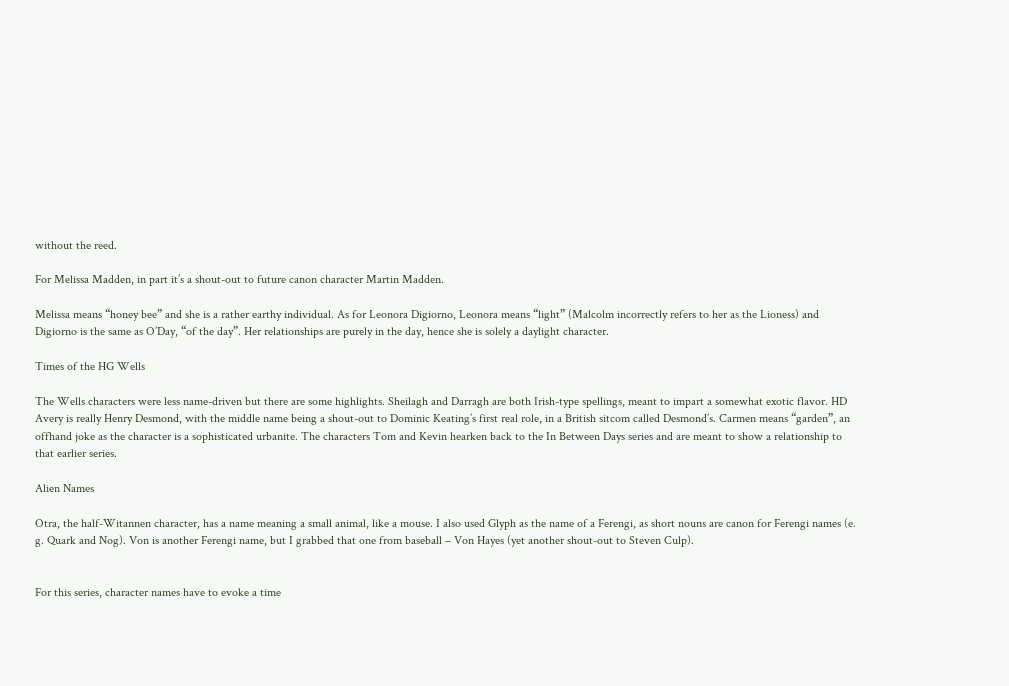without the reed.

For Melissa Madden, in part it’s a shout-out to future canon character Martin Madden.

Melissa means “honey bee” and she is a rather earthy individual. As for Leonora Digiorno, Leonora means “light” (Malcolm incorrectly refers to her as the Lioness) and Digiorno is the same as O’Day, “of the day”. Her relationships are purely in the day, hence she is solely a daylight character.

Times of the HG Wells

The Wells characters were less name-driven but there are some highlights. Sheilagh and Darragh are both Irish-type spellings, meant to impart a somewhat exotic flavor. HD Avery is really Henry Desmond, with the middle name being a shout-out to Dominic Keating’s first real role, in a British sitcom called Desmond’s. Carmen means “garden”, an offhand joke as the character is a sophisticated urbanite. The characters Tom and Kevin hearken back to the In Between Days series and are meant to show a relationship to that earlier series.

Alien Names

Otra, the half-Witannen character, has a name meaning a small animal, like a mouse. I also used Glyph as the name of a Ferengi, as short nouns are canon for Ferengi names (e. g. Quark and Nog). Von is another Ferengi name, but I grabbed that one from baseball – Von Hayes (yet another shout-out to Steven Culp).


For this series, character names have to evoke a time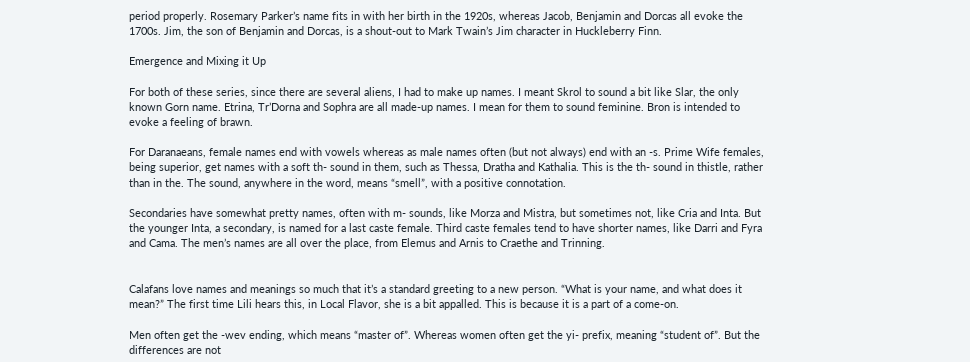period properly. Rosemary Parker’s name fits in with her birth in the 1920s, whereas Jacob, Benjamin and Dorcas all evoke the 1700s. Jim, the son of Benjamin and Dorcas, is a shout-out to Mark Twain’s Jim character in Huckleberry Finn.

Emergence and Mixing it Up

For both of these series, since there are several aliens, I had to make up names. I meant Skrol to sound a bit like Slar, the only known Gorn name. Etrina, Tr’Dorna and Sophra are all made-up names. I mean for them to sound feminine. Bron is intended to evoke a feeling of brawn.

For Daranaeans, female names end with vowels whereas as male names often (but not always) end with an -s. Prime Wife females, being superior, get names with a soft th- sound in them, such as Thessa, Dratha and Kathalia. This is the th- sound in thistle, rather than in the. The sound, anywhere in the word, means “smell”, with a positive connotation.

Secondaries have somewhat pretty names, often with m- sounds, like Morza and Mistra, but sometimes not, like Cria and Inta. But the younger Inta, a secondary, is named for a last caste female. Third caste females tend to have shorter names, like Darri and Fyra and Cama. The men’s names are all over the place, from Elemus and Arnis to Craethe and Trinning.


Calafans love names and meanings so much that it’s a standard greeting to a new person. “What is your name, and what does it mean?” The first time Lili hears this, in Local Flavor, she is a bit appalled. This is because it is a part of a come-on.

Men often get the -wev ending, which means “master of”. Whereas women often get the yi- prefix, meaning “student of”. But the differences are not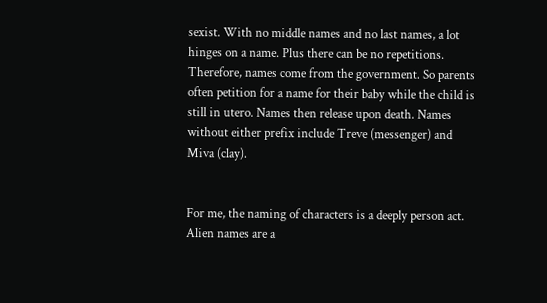sexist. With no middle names and no last names, a lot hinges on a name. Plus there can be no repetitions. Therefore, names come from the government. So parents often petition for a name for their baby while the child is still in utero. Names then release upon death. Names without either prefix include Treve (messenger) and Miva (clay).


For me, the naming of characters is a deeply person act. Alien names are a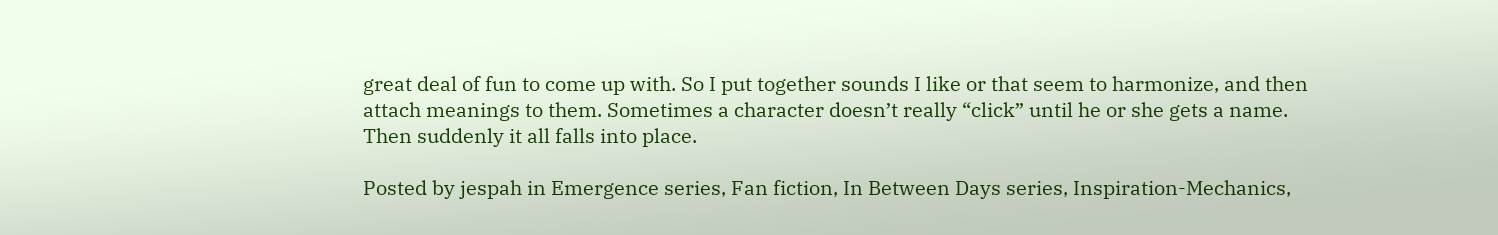great deal of fun to come up with. So I put together sounds I like or that seem to harmonize, and then attach meanings to them. Sometimes a character doesn’t really “click” until he or she gets a name. Then suddenly it all falls into place.

Posted by jespah in Emergence series, Fan fiction, In Between Days series, Inspiration-Mechanics,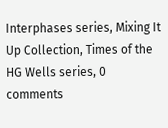Interphases series, Mixing It Up Collection, Times of the HG Wells series, 0 comments